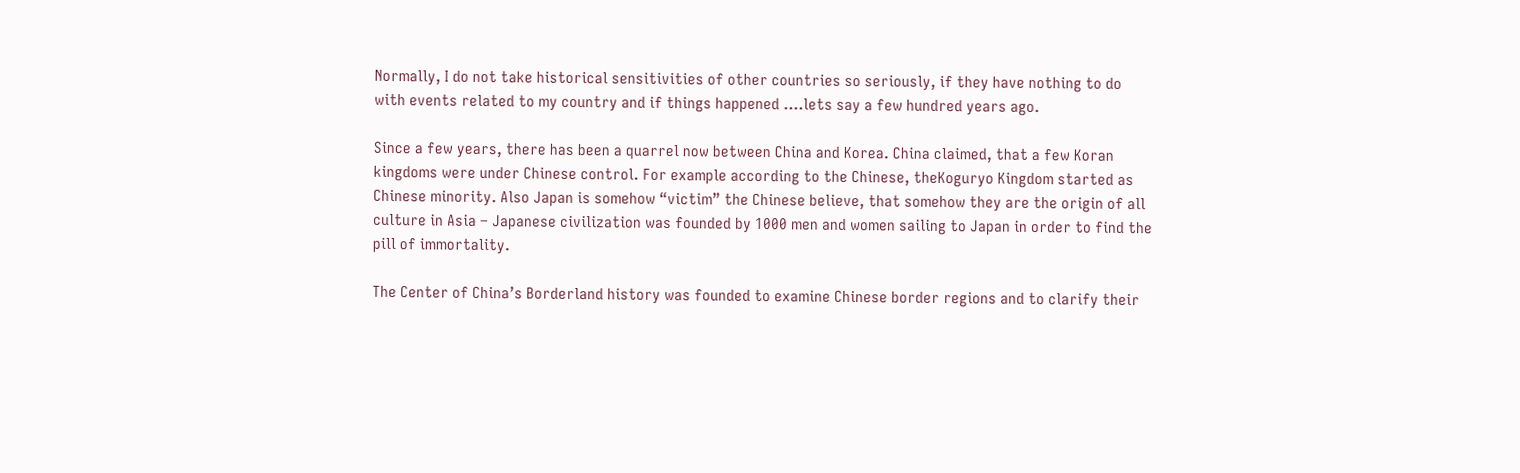Normally, I do not take historical sensitivities of other countries so seriously, if they have nothing to do with events related to my country and if things happened ….lets say a few hundred years ago.

Since a few years, there has been a quarrel now between China and Korea. China claimed, that a few Koran kingdoms were under Chinese control. For example according to the Chinese, theKoguryo Kingdom started as Chinese minority. Also Japan is somehow “victim” the Chinese believe, that somehow they are the origin of all culture in Asia – Japanese civilization was founded by 1000 men and women sailing to Japan in order to find the pill of immortality.

The Center of China’s Borderland history was founded to examine Chinese border regions and to clarify their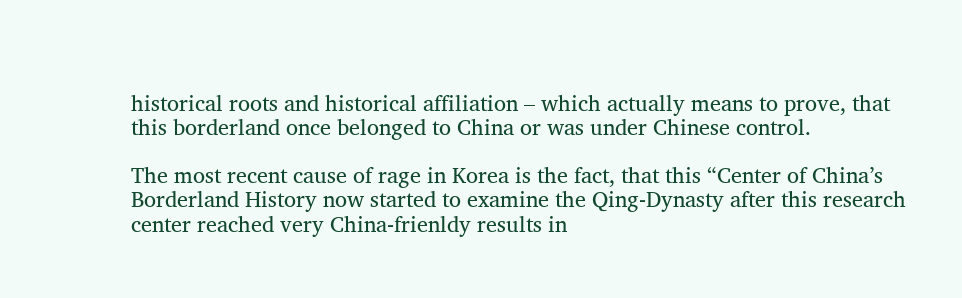historical roots and historical affiliation – which actually means to prove, that this borderland once belonged to China or was under Chinese control.

The most recent cause of rage in Korea is the fact, that this “Center of China’s Borderland History now started to examine the Qing-Dynasty after this research center reached very China-frienldy results in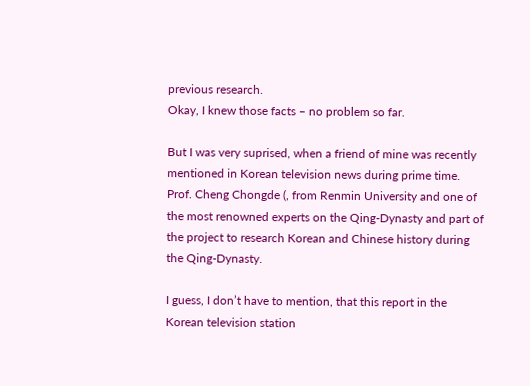previous research.
Okay, I knew those facts – no problem so far.

But I was very suprised, when a friend of mine was recently mentioned in Korean television news during prime time. Prof. Cheng Chongde (, from Renmin University and one of the most renowned experts on the Qing-Dynasty and part of the project to research Korean and Chinese history during the Qing-Dynasty.

I guess, I don’t have to mention, that this report in the Korean television station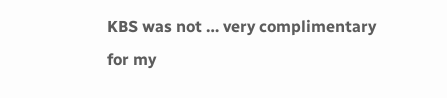KBS was not … very complimentary for my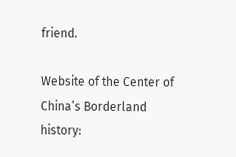friend.

Website of the Center of China’s Borderland history: